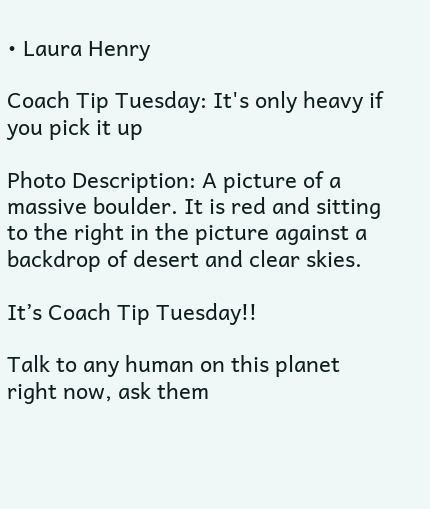• Laura Henry

Coach Tip Tuesday: It's only heavy if you pick it up

Photo Description: A picture of a massive boulder. It is red and sitting to the right in the picture against a backdrop of desert and clear skies.

It’s Coach Tip Tuesday!!

Talk to any human on this planet right now, ask them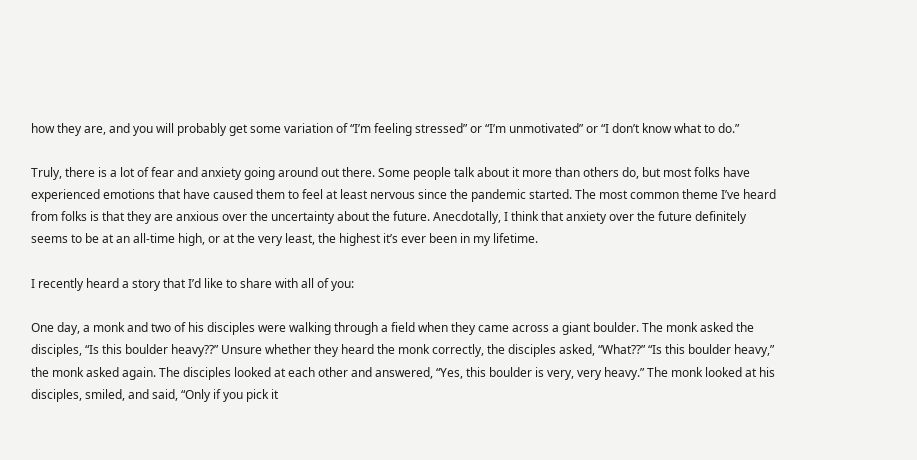how they are, and you will probably get some variation of “I’m feeling stressed” or “I’m unmotivated” or “I don’t know what to do.”

Truly, there is a lot of fear and anxiety going around out there. Some people talk about it more than others do, but most folks have experienced emotions that have caused them to feel at least nervous since the pandemic started. The most common theme I’ve heard from folks is that they are anxious over the uncertainty about the future. Anecdotally, I think that anxiety over the future definitely seems to be at an all-time high, or at the very least, the highest it’s ever been in my lifetime.

I recently heard a story that I’d like to share with all of you:

One day, a monk and two of his disciples were walking through a field when they came across a giant boulder. The monk asked the disciples, “Is this boulder heavy??” Unsure whether they heard the monk correctly, the disciples asked, “What??” “Is this boulder heavy,” the monk asked again. The disciples looked at each other and answered, “Yes, this boulder is very, very heavy.” The monk looked at his disciples, smiled, and said, “Only if you pick it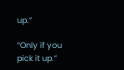up.”

“Only if you pick it up.”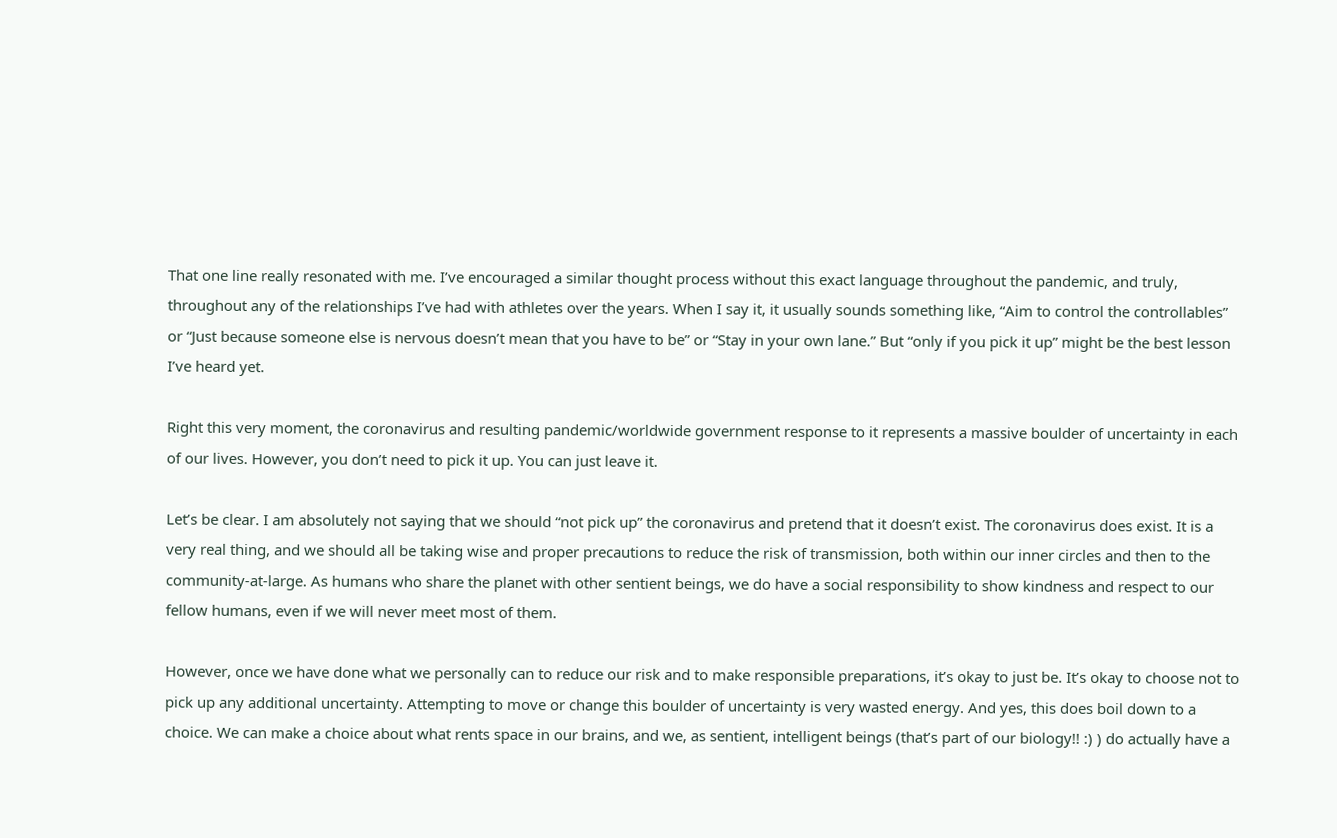That one line really resonated with me. I’ve encouraged a similar thought process without this exact language throughout the pandemic, and truly, throughout any of the relationships I’ve had with athletes over the years. When I say it, it usually sounds something like, “Aim to control the controllables” or “Just because someone else is nervous doesn’t mean that you have to be” or “Stay in your own lane.” But “only if you pick it up” might be the best lesson I’ve heard yet.

Right this very moment, the coronavirus and resulting pandemic/worldwide government response to it represents a massive boulder of uncertainty in each of our lives. However, you don’t need to pick it up. You can just leave it.

Let’s be clear. I am absolutely not saying that we should “not pick up” the coronavirus and pretend that it doesn’t exist. The coronavirus does exist. It is a very real thing, and we should all be taking wise and proper precautions to reduce the risk of transmission, both within our inner circles and then to the community-at-large. As humans who share the planet with other sentient beings, we do have a social responsibility to show kindness and respect to our fellow humans, even if we will never meet most of them.

However, once we have done what we personally can to reduce our risk and to make responsible preparations, it’s okay to just be. It’s okay to choose not to pick up any additional uncertainty. Attempting to move or change this boulder of uncertainty is very wasted energy. And yes, this does boil down to a choice. We can make a choice about what rents space in our brains, and we, as sentient, intelligent beings (that’s part of our biology!! :) ) do actually have a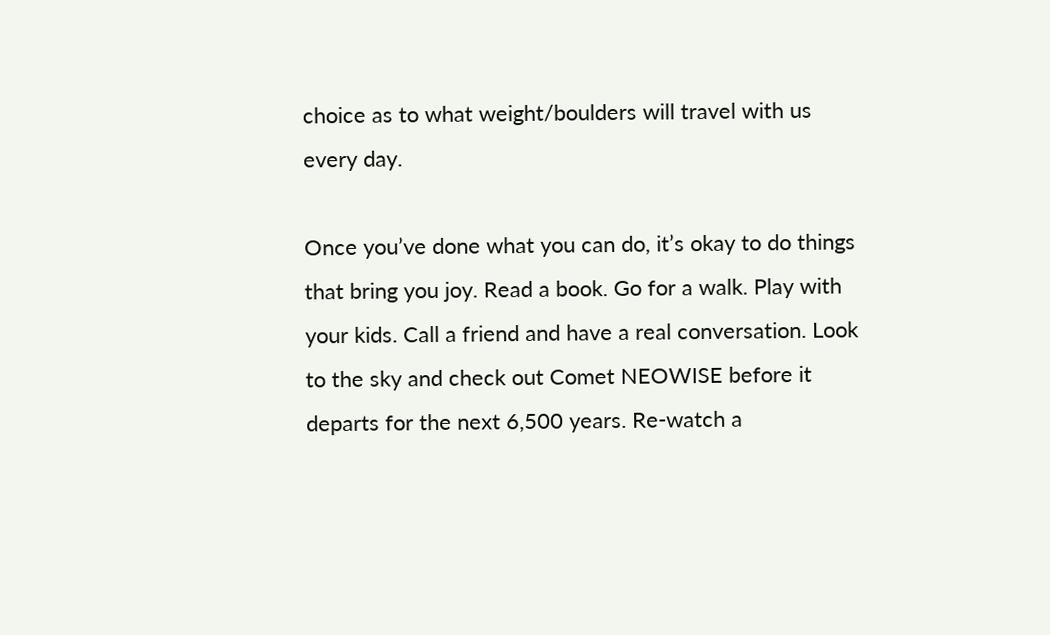choice as to what weight/boulders will travel with us every day.

Once you’ve done what you can do, it’s okay to do things that bring you joy. Read a book. Go for a walk. Play with your kids. Call a friend and have a real conversation. Look to the sky and check out Comet NEOWISE before it departs for the next 6,500 years. Re-watch a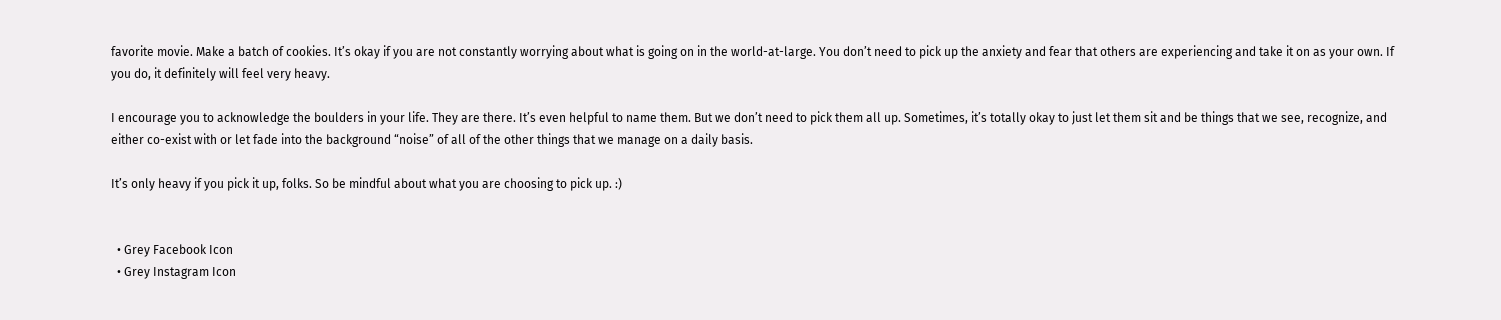favorite movie. Make a batch of cookies. It’s okay if you are not constantly worrying about what is going on in the world-at-large. You don’t need to pick up the anxiety and fear that others are experiencing and take it on as your own. If you do, it definitely will feel very heavy.

I encourage you to acknowledge the boulders in your life. They are there. It’s even helpful to name them. But we don’t need to pick them all up. Sometimes, it’s totally okay to just let them sit and be things that we see, recognize, and either co-exist with or let fade into the background “noise” of all of the other things that we manage on a daily basis.

It’s only heavy if you pick it up, folks. So be mindful about what you are choosing to pick up. :)


  • Grey Facebook Icon
  • Grey Instagram Icon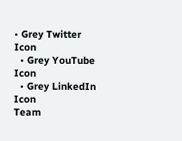• Grey Twitter Icon
  • Grey YouTube Icon
  • Grey LinkedIn Icon
Team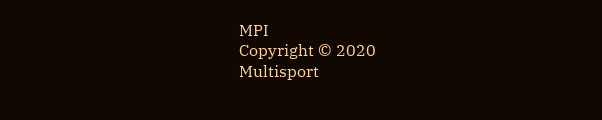MPI
Copyright © 2020
Multisport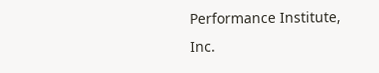Performance Institute, Inc.